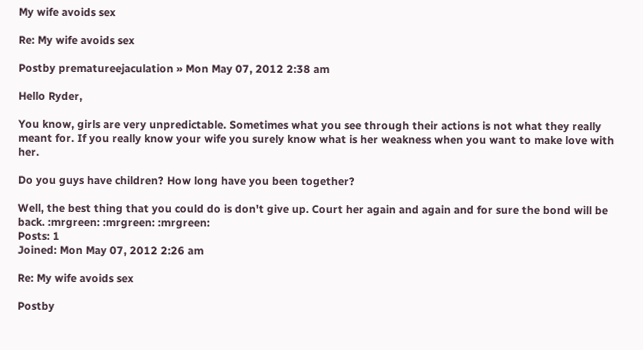My wife avoids sex

Re: My wife avoids sex

Postby prematureejaculation » Mon May 07, 2012 2:38 am

Hello Ryder,

You know, girls are very unpredictable. Sometimes what you see through their actions is not what they really meant for. If you really know your wife you surely know what is her weakness when you want to make love with her.

Do you guys have children? How long have you been together?

Well, the best thing that you could do is don't give up. Court her again and again and for sure the bond will be back. :mrgreen: :mrgreen: :mrgreen:
Posts: 1
Joined: Mon May 07, 2012 2:26 am

Re: My wife avoids sex

Postby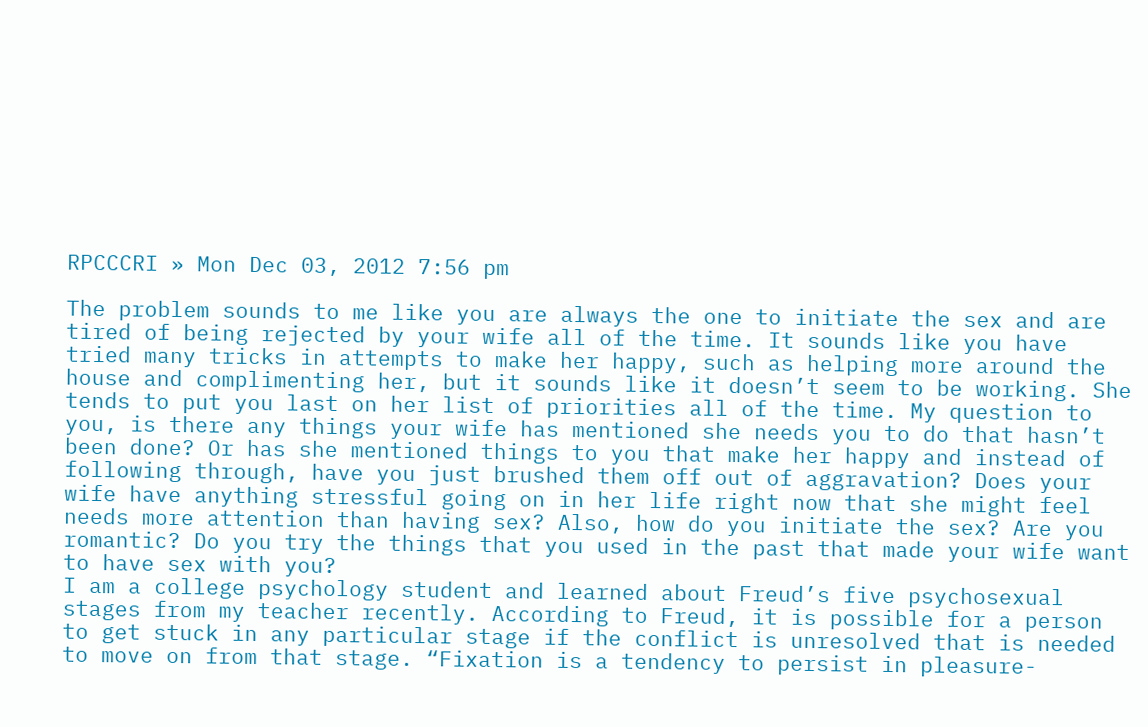RPCCCRI » Mon Dec 03, 2012 7:56 pm

The problem sounds to me like you are always the one to initiate the sex and are tired of being rejected by your wife all of the time. It sounds like you have tried many tricks in attempts to make her happy, such as helping more around the house and complimenting her, but it sounds like it doesn’t seem to be working. She tends to put you last on her list of priorities all of the time. My question to you, is there any things your wife has mentioned she needs you to do that hasn’t been done? Or has she mentioned things to you that make her happy and instead of following through, have you just brushed them off out of aggravation? Does your wife have anything stressful going on in her life right now that she might feel needs more attention than having sex? Also, how do you initiate the sex? Are you romantic? Do you try the things that you used in the past that made your wife want to have sex with you?
I am a college psychology student and learned about Freud’s five psychosexual stages from my teacher recently. According to Freud, it is possible for a person to get stuck in any particular stage if the conflict is unresolved that is needed to move on from that stage. “Fixation is a tendency to persist in pleasure-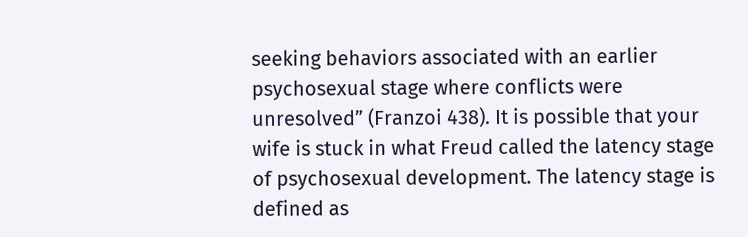seeking behaviors associated with an earlier psychosexual stage where conflicts were unresolved” (Franzoi 438). It is possible that your wife is stuck in what Freud called the latency stage of psychosexual development. The latency stage is defined as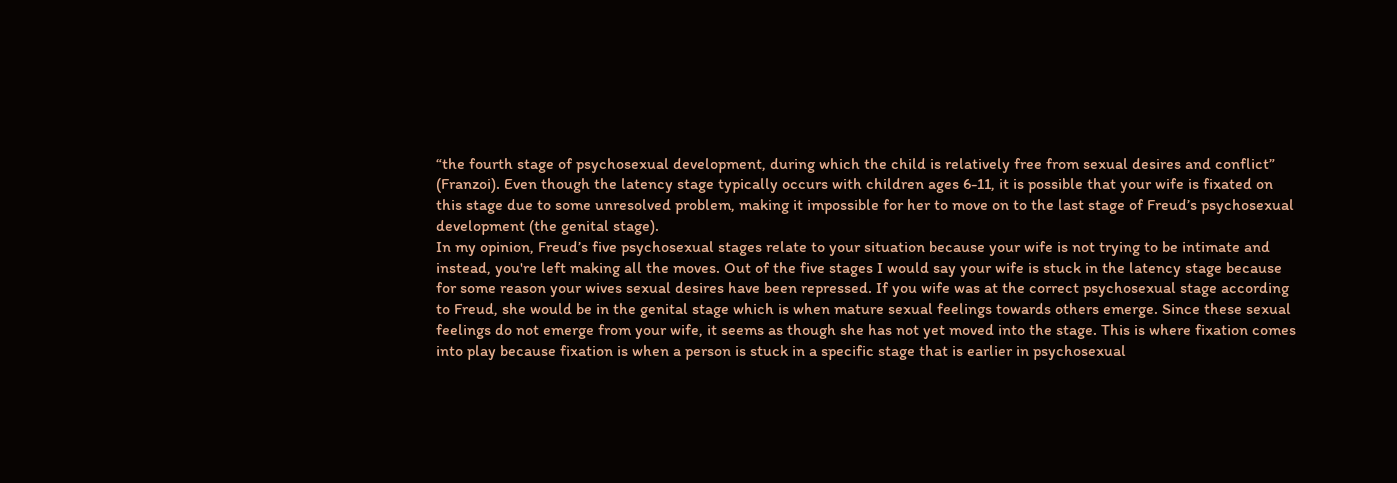“the fourth stage of psychosexual development, during which the child is relatively free from sexual desires and conflict” (Franzoi). Even though the latency stage typically occurs with children ages 6-11, it is possible that your wife is fixated on this stage due to some unresolved problem, making it impossible for her to move on to the last stage of Freud’s psychosexual development (the genital stage).
In my opinion, Freud’s five psychosexual stages relate to your situation because your wife is not trying to be intimate and instead, you're left making all the moves. Out of the five stages I would say your wife is stuck in the latency stage because for some reason your wives sexual desires have been repressed. If you wife was at the correct psychosexual stage according to Freud, she would be in the genital stage which is when mature sexual feelings towards others emerge. Since these sexual feelings do not emerge from your wife, it seems as though she has not yet moved into the stage. This is where fixation comes into play because fixation is when a person is stuck in a specific stage that is earlier in psychosexual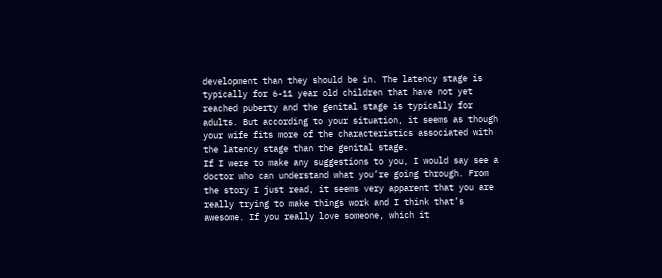development than they should be in. The latency stage is typically for 6-11 year old children that have not yet reached puberty and the genital stage is typically for adults. But according to your situation, it seems as though your wife fits more of the characteristics associated with the latency stage than the genital stage.
If I were to make any suggestions to you, I would say see a doctor who can understand what you’re going through. From the story I just read, it seems very apparent that you are really trying to make things work and I think that’s awesome. If you really love someone, which it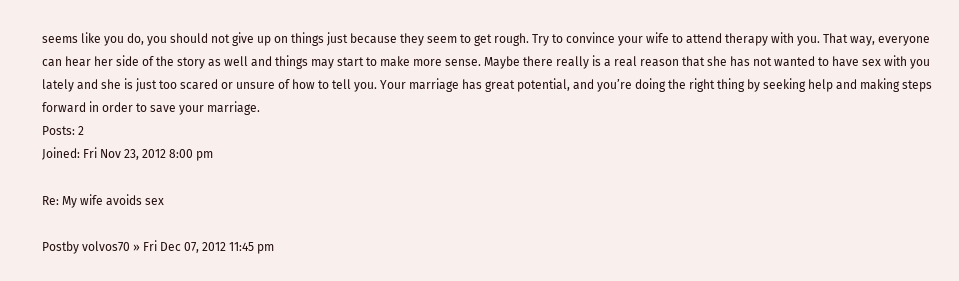seems like you do, you should not give up on things just because they seem to get rough. Try to convince your wife to attend therapy with you. That way, everyone can hear her side of the story as well and things may start to make more sense. Maybe there really is a real reason that she has not wanted to have sex with you lately and she is just too scared or unsure of how to tell you. Your marriage has great potential, and you’re doing the right thing by seeking help and making steps forward in order to save your marriage.
Posts: 2
Joined: Fri Nov 23, 2012 8:00 pm

Re: My wife avoids sex

Postby volvos70 » Fri Dec 07, 2012 11:45 pm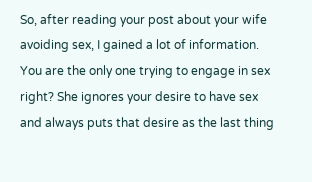So, after reading your post about your wife avoiding sex, I gained a lot of information. You are the only one trying to engage in sex right? She ignores your desire to have sex and always puts that desire as the last thing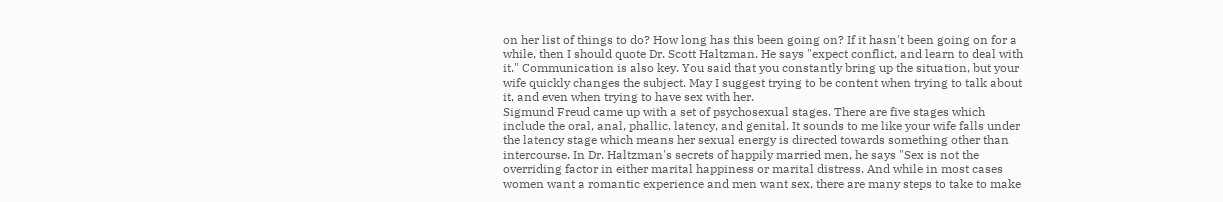on her list of things to do? How long has this been going on? If it hasn't been going on for a while, then I should quote Dr. Scott Haltzman. He says "expect conflict, and learn to deal with it." Communication is also key. You said that you constantly bring up the situation, but your wife quickly changes the subject. May I suggest trying to be content when trying to talk about it, and even when trying to have sex with her.
Sigmund Freud came up with a set of psychosexual stages. There are five stages which include the oral, anal, phallic, latency, and genital. It sounds to me like your wife falls under the latency stage which means her sexual energy is directed towards something other than intercourse. In Dr. Haltzman's secrets of happily married men, he says "Sex is not the overriding factor in either marital happiness or marital distress. And while in most cases women want a romantic experience and men want sex, there are many steps to take to make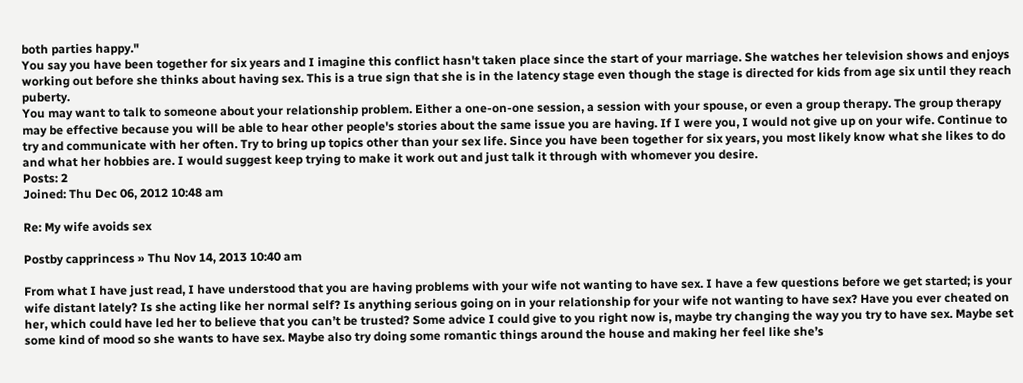both parties happy."
You say you have been together for six years and I imagine this conflict hasn't taken place since the start of your marriage. She watches her television shows and enjoys working out before she thinks about having sex. This is a true sign that she is in the latency stage even though the stage is directed for kids from age six until they reach puberty.
You may want to talk to someone about your relationship problem. Either a one-on-one session, a session with your spouse, or even a group therapy. The group therapy may be effective because you will be able to hear other people's stories about the same issue you are having. If I were you, I would not give up on your wife. Continue to try and communicate with her often. Try to bring up topics other than your sex life. Since you have been together for six years, you most likely know what she likes to do and what her hobbies are. I would suggest keep trying to make it work out and just talk it through with whomever you desire.
Posts: 2
Joined: Thu Dec 06, 2012 10:48 am

Re: My wife avoids sex

Postby capprincess » Thu Nov 14, 2013 10:40 am

From what I have just read, I have understood that you are having problems with your wife not wanting to have sex. I have a few questions before we get started; is your wife distant lately? Is she acting like her normal self? Is anything serious going on in your relationship for your wife not wanting to have sex? Have you ever cheated on her, which could have led her to believe that you can’t be trusted? Some advice I could give to you right now is, maybe try changing the way you try to have sex. Maybe set some kind of mood so she wants to have sex. Maybe also try doing some romantic things around the house and making her feel like she’s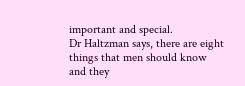important and special.
Dr Haltzman says, there are eight things that men should know and they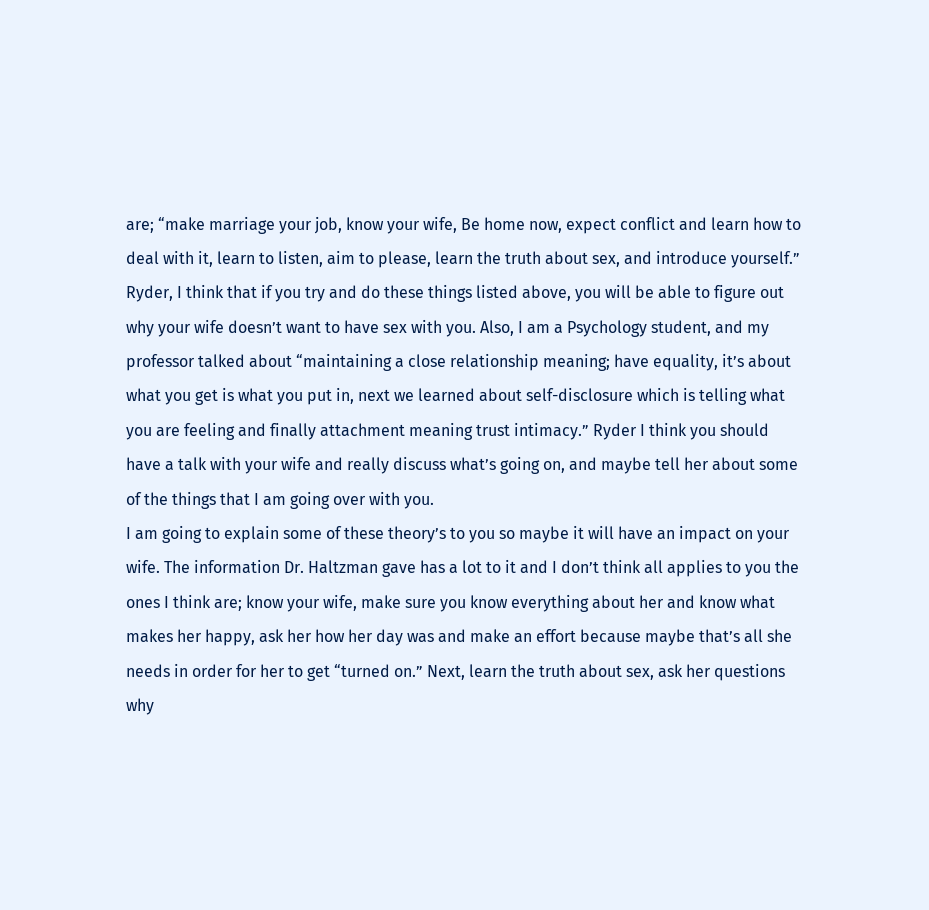are; “make marriage your job, know your wife, Be home now, expect conflict and learn how to deal with it, learn to listen, aim to please, learn the truth about sex, and introduce yourself.” Ryder, I think that if you try and do these things listed above, you will be able to figure out why your wife doesn’t want to have sex with you. Also, I am a Psychology student, and my professor talked about “maintaining a close relationship meaning; have equality, it’s about what you get is what you put in, next we learned about self-disclosure which is telling what you are feeling and finally attachment meaning trust intimacy.” Ryder I think you should have a talk with your wife and really discuss what’s going on, and maybe tell her about some of the things that I am going over with you.
I am going to explain some of these theory’s to you so maybe it will have an impact on your wife. The information Dr. Haltzman gave has a lot to it and I don’t think all applies to you the ones I think are; know your wife, make sure you know everything about her and know what makes her happy, ask her how her day was and make an effort because maybe that’s all she needs in order for her to get “turned on.” Next, learn the truth about sex, ask her questions why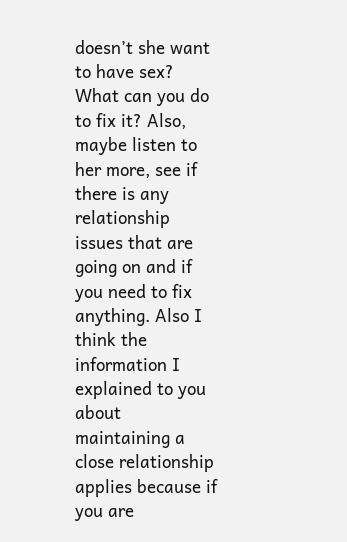doesn’t she want to have sex? What can you do to fix it? Also, maybe listen to her more, see if there is any relationship issues that are going on and if you need to fix anything. Also I think the information I explained to you about maintaining a close relationship applies because if you are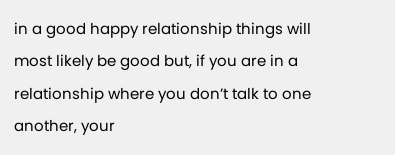in a good happy relationship things will most likely be good but, if you are in a relationship where you don’t talk to one another, your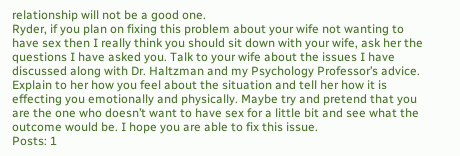relationship will not be a good one.
Ryder, if you plan on fixing this problem about your wife not wanting to have sex then I really think you should sit down with your wife, ask her the questions I have asked you. Talk to your wife about the issues I have discussed along with Dr. Haltzman and my Psychology Professor’s advice. Explain to her how you feel about the situation and tell her how it is effecting you emotionally and physically. Maybe try and pretend that you are the one who doesn’t want to have sex for a little bit and see what the outcome would be. I hope you are able to fix this issue.
Posts: 1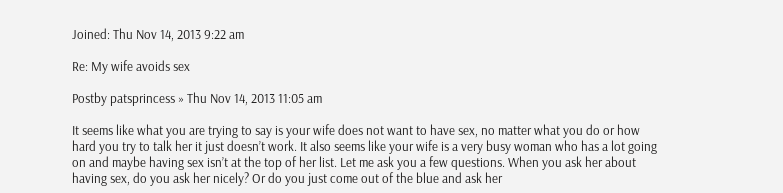Joined: Thu Nov 14, 2013 9:22 am

Re: My wife avoids sex

Postby patsprincess » Thu Nov 14, 2013 11:05 am

It seems like what you are trying to say is your wife does not want to have sex, no matter what you do or how hard you try to talk her it just doesn’t work. It also seems like your wife is a very busy woman who has a lot going on and maybe having sex isn’t at the top of her list. Let me ask you a few questions. When you ask her about having sex, do you ask her nicely? Or do you just come out of the blue and ask her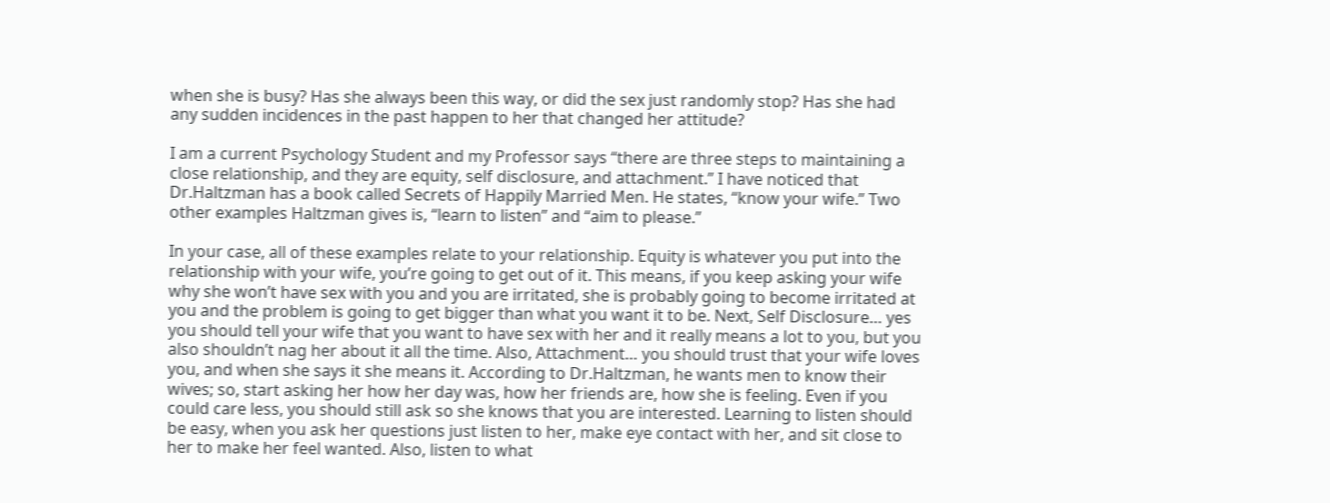when she is busy? Has she always been this way, or did the sex just randomly stop? Has she had any sudden incidences in the past happen to her that changed her attitude?

I am a current Psychology Student and my Professor says “there are three steps to maintaining a close relationship, and they are equity, self disclosure, and attachment.” I have noticed that Dr.Haltzman has a book called Secrets of Happily Married Men. He states, “know your wife.” Two other examples Haltzman gives is, “learn to listen” and “aim to please.”

In your case, all of these examples relate to your relationship. Equity is whatever you put into the relationship with your wife, you’re going to get out of it. This means, if you keep asking your wife why she won’t have sex with you and you are irritated, she is probably going to become irritated at you and the problem is going to get bigger than what you want it to be. Next, Self Disclosure… yes you should tell your wife that you want to have sex with her and it really means a lot to you, but you also shouldn’t nag her about it all the time. Also, Attachment… you should trust that your wife loves you, and when she says it she means it. According to Dr.Haltzman, he wants men to know their wives; so, start asking her how her day was, how her friends are, how she is feeling. Even if you could care less, you should still ask so she knows that you are interested. Learning to listen should be easy, when you ask her questions just listen to her, make eye contact with her, and sit close to her to make her feel wanted. Also, listen to what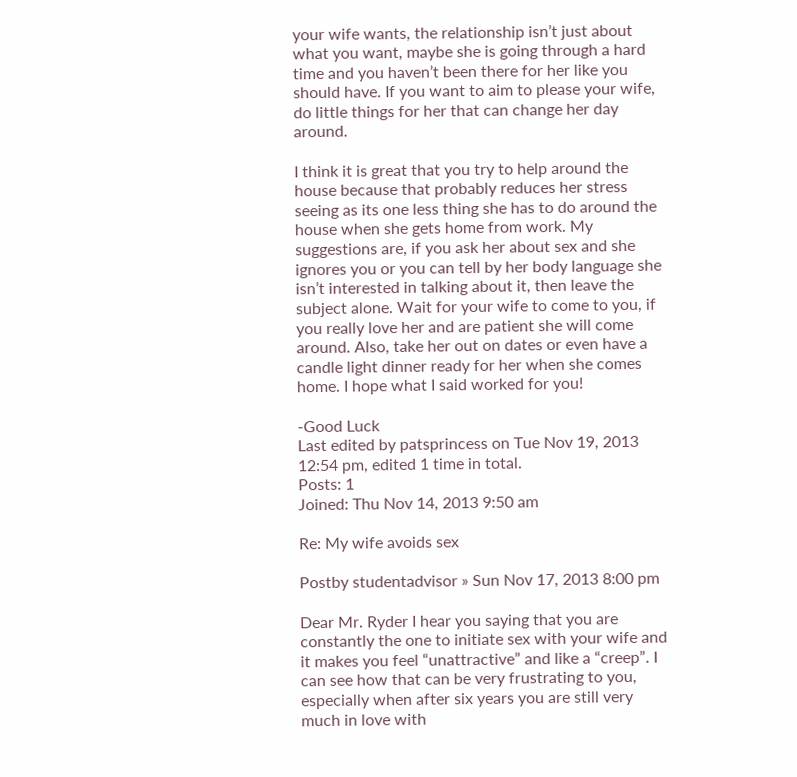your wife wants, the relationship isn’t just about what you want, maybe she is going through a hard time and you haven’t been there for her like you should have. If you want to aim to please your wife, do little things for her that can change her day around.

I think it is great that you try to help around the house because that probably reduces her stress seeing as its one less thing she has to do around the house when she gets home from work. My suggestions are, if you ask her about sex and she ignores you or you can tell by her body language she isn’t interested in talking about it, then leave the subject alone. Wait for your wife to come to you, if you really love her and are patient she will come around. Also, take her out on dates or even have a candle light dinner ready for her when she comes home. I hope what I said worked for you!

-Good Luck
Last edited by patsprincess on Tue Nov 19, 2013 12:54 pm, edited 1 time in total.
Posts: 1
Joined: Thu Nov 14, 2013 9:50 am

Re: My wife avoids sex

Postby studentadvisor » Sun Nov 17, 2013 8:00 pm

Dear Mr. Ryder I hear you saying that you are constantly the one to initiate sex with your wife and it makes you feel “unattractive” and like a “creep”. I can see how that can be very frustrating to you, especially when after six years you are still very much in love with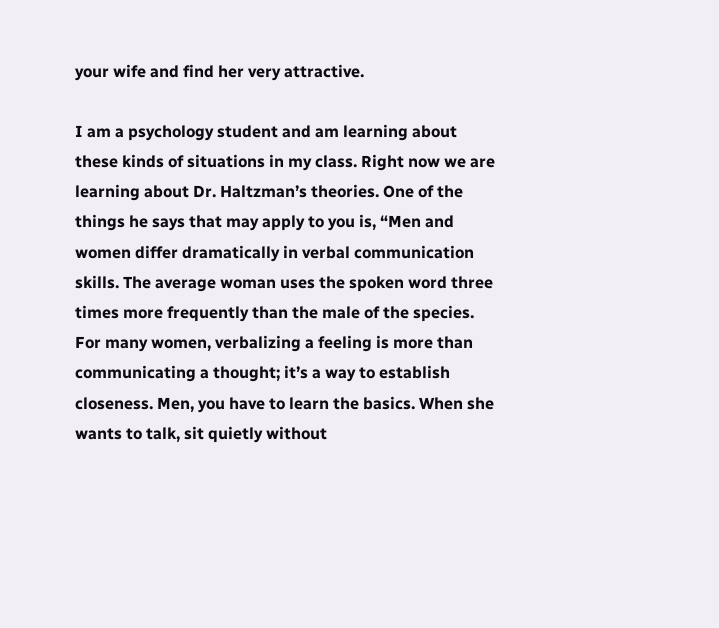your wife and find her very attractive.

I am a psychology student and am learning about these kinds of situations in my class. Right now we are learning about Dr. Haltzman’s theories. One of the things he says that may apply to you is, “Men and women differ dramatically in verbal communication skills. The average woman uses the spoken word three times more frequently than the male of the species. For many women, verbalizing a feeling is more than communicating a thought; it’s a way to establish closeness. Men, you have to learn the basics. When she wants to talk, sit quietly without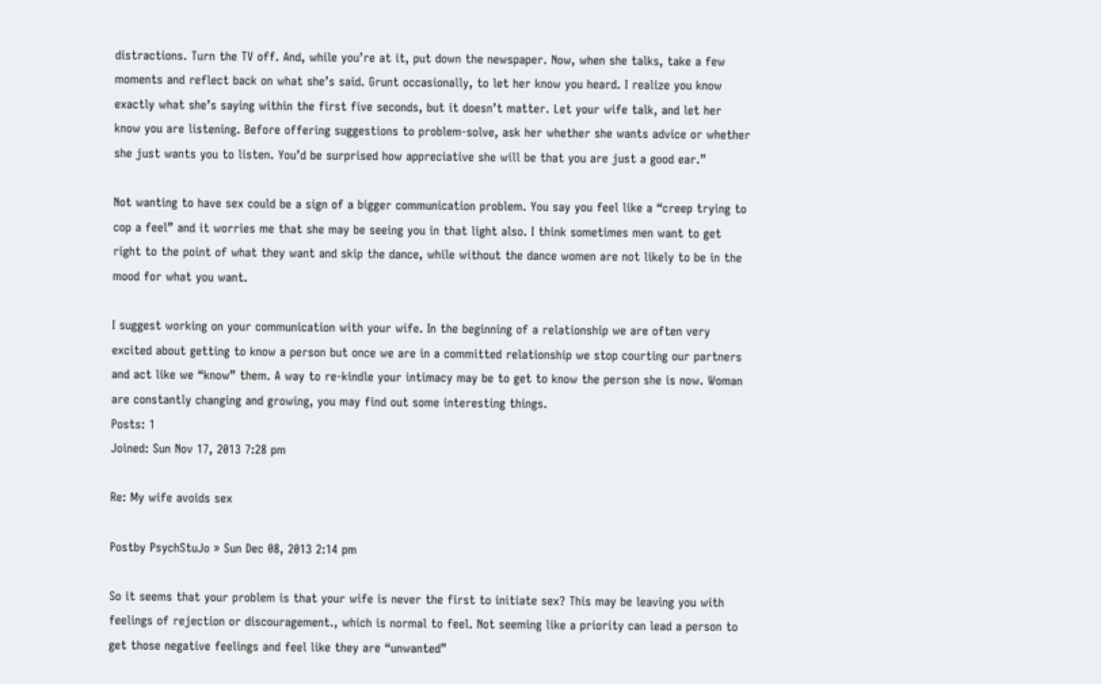distractions. Turn the TV off. And, while you’re at it, put down the newspaper. Now, when she talks, take a few moments and reflect back on what she’s said. Grunt occasionally, to let her know you heard. I realize you know exactly what she’s saying within the first five seconds, but it doesn’t matter. Let your wife talk, and let her know you are listening. Before offering suggestions to problem-solve, ask her whether she wants advice or whether she just wants you to listen. You’d be surprised how appreciative she will be that you are just a good ear.”

Not wanting to have sex could be a sign of a bigger communication problem. You say you feel like a “creep trying to cop a feel” and it worries me that she may be seeing you in that light also. I think sometimes men want to get right to the point of what they want and skip the dance, while without the dance women are not likely to be in the mood for what you want.

I suggest working on your communication with your wife. In the beginning of a relationship we are often very excited about getting to know a person but once we are in a committed relationship we stop courting our partners and act like we “know” them. A way to re-kindle your intimacy may be to get to know the person she is now. Woman are constantly changing and growing, you may find out some interesting things.
Posts: 1
Joined: Sun Nov 17, 2013 7:28 pm

Re: My wife avoids sex

Postby PsychStuJo » Sun Dec 08, 2013 2:14 pm

So it seems that your problem is that your wife is never the first to initiate sex? This may be leaving you with feelings of rejection or discouragement., which is normal to feel. Not seeming like a priority can lead a person to get those negative feelings and feel like they are “unwanted”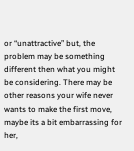or “unattractive” but, the problem may be something different then what you might be considering. There may be other reasons your wife never wants to make the first move, maybe its a bit embarrassing for her,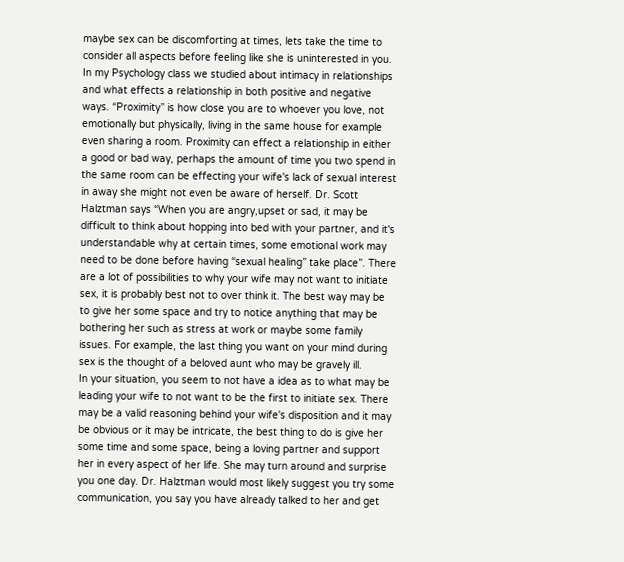maybe sex can be discomforting at times, lets take the time to consider all aspects before feeling like she is uninterested in you.
In my Psychology class we studied about intimacy in relationships and what effects a relationship in both positive and negative ways. “Proximity” is how close you are to whoever you love, not emotionally but physically, living in the same house for example even sharing a room. Proximity can effect a relationship in either a good or bad way, perhaps the amount of time you two spend in the same room can be effecting your wife's lack of sexual interest in away she might not even be aware of herself. Dr. Scott Halztman says “When you are angry,upset or sad, it may be difficult to think about hopping into bed with your partner, and it's understandable why at certain times, some emotional work may need to be done before having “sexual healing” take place”. There are a lot of possibilities to why your wife may not want to initiate sex, it is probably best not to over think it. The best way may be to give her some space and try to notice anything that may be bothering her such as stress at work or maybe some family issues. For example, the last thing you want on your mind during sex is the thought of a beloved aunt who may be gravely ill.
In your situation, you seem to not have a idea as to what may be leading your wife to not want to be the first to initiate sex. There may be a valid reasoning behind your wife's disposition and it may be obvious or it may be intricate, the best thing to do is give her some time and some space, being a loving partner and support her in every aspect of her life. She may turn around and surprise you one day. Dr. Halztman would most likely suggest you try some communication, you say you have already talked to her and get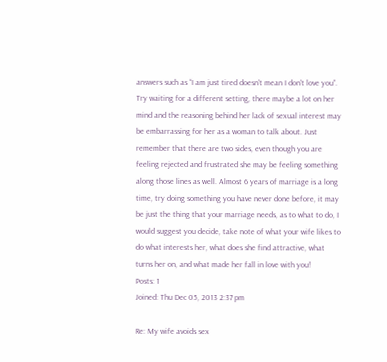answers such as “I am just tired doesn't mean I don't love you”.
Try waiting for a different setting, there maybe a lot on her mind and the reasoning behind her lack of sexual interest may be embarrassing for her as a woman to talk about. Just remember that there are two sides, even though you are feeling rejected and frustrated she may be feeling something along those lines as well. Almost 6 years of marriage is a long time, try doing something you have never done before, it may be just the thing that your marriage needs, as to what to do, I would suggest you decide, take note of what your wife likes to do what interests her, what does she find attractive, what turns her on, and what made her fall in love with you!
Posts: 1
Joined: Thu Dec 05, 2013 2:37 pm

Re: My wife avoids sex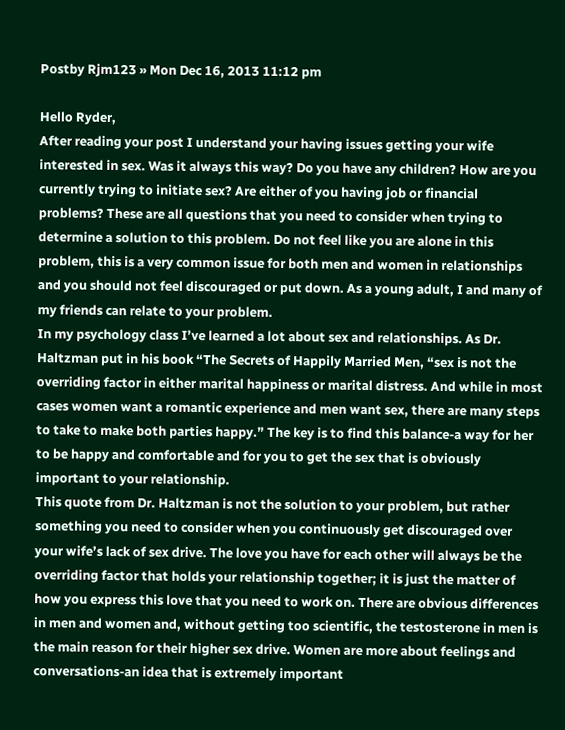Postby Rjm123 » Mon Dec 16, 2013 11:12 pm

Hello Ryder,
After reading your post I understand your having issues getting your wife interested in sex. Was it always this way? Do you have any children? How are you currently trying to initiate sex? Are either of you having job or financial problems? These are all questions that you need to consider when trying to determine a solution to this problem. Do not feel like you are alone in this problem, this is a very common issue for both men and women in relationships and you should not feel discouraged or put down. As a young adult, I and many of my friends can relate to your problem.
In my psychology class I’ve learned a lot about sex and relationships. As Dr. Haltzman put in his book “The Secrets of Happily Married Men, “sex is not the overriding factor in either marital happiness or marital distress. And while in most cases women want a romantic experience and men want sex, there are many steps to take to make both parties happy.” The key is to find this balance-a way for her to be happy and comfortable and for you to get the sex that is obviously important to your relationship.
This quote from Dr. Haltzman is not the solution to your problem, but rather something you need to consider when you continuously get discouraged over your wife’s lack of sex drive. The love you have for each other will always be the overriding factor that holds your relationship together; it is just the matter of how you express this love that you need to work on. There are obvious differences in men and women and, without getting too scientific, the testosterone in men is the main reason for their higher sex drive. Women are more about feelings and conversations-an idea that is extremely important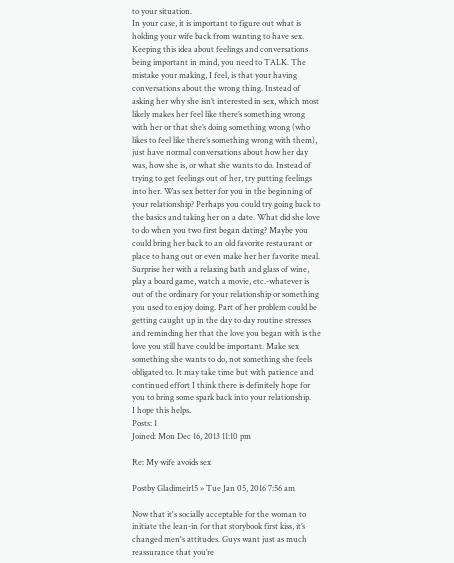to your situation.
In your case, it is important to figure out what is holding your wife back from wanting to have sex. Keeping this idea about feelings and conversations being important in mind, you need to TALK. The mistake your making, I feel, is that your having conversations about the wrong thing. Instead of asking her why she isn’t interested in sex, which most likely makes her feel like there’s something wrong with her or that she’s doing something wrong (who likes to feel like there’s something wrong with them), just have normal conversations about how her day was, how she is, or what she wants to do. Instead of trying to get feelings out of her, try putting feelings into her. Was sex better for you in the beginning of your relationship? Perhaps you could try going back to the basics and taking her on a date. What did she love to do when you two first began dating? Maybe you could bring her back to an old favorite restaurant or place to hang out or even make her her favorite meal. Surprise her with a relaxing bath and glass of wine, play a board game, watch a movie, etc.-whatever is out of the ordinary for your relationship or something you used to enjoy doing. Part of her problem could be getting caught up in the day to day routine stresses and reminding her that the love you began with is the love you still have could be important. Make sex something she wants to do, not something she feels obligated to. It may take time but with patience and continued effort I think there is definitely hope for you to bring some spark back into your relationship.
I hope this helps.
Posts: 1
Joined: Mon Dec 16, 2013 11:10 pm

Re: My wife avoids sex

Postby Gladimeir15 » Tue Jan 05, 2016 7:56 am

Now that it's socially acceptable for the woman to initiate the lean-in for that storybook first kiss, it’s changed men's attitudes. Guys want just as much reassurance that you’re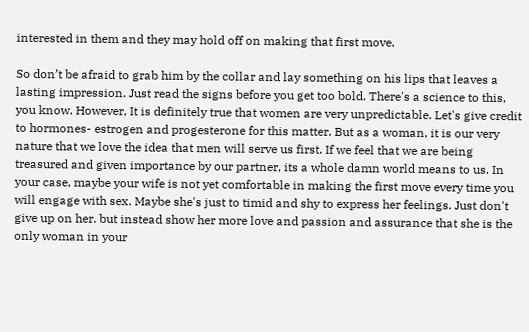interested in them and they may hold off on making that first move.

So don’t be afraid to grab him by the collar and lay something on his lips that leaves a lasting impression. Just read the signs before you get too bold. There's a science to this, you know. However, It is definitely true that women are very unpredictable. Let's give credit to hormones- estrogen and progesterone for this matter. But as a woman, it is our very nature that we love the idea that men will serve us first. If we feel that we are being treasured and given importance by our partner, its a whole damn world means to us. In your case, maybe your wife is not yet comfortable in making the first move every time you will engage with sex. Maybe she's just to timid and shy to express her feelings. Just don't give up on her. but instead show her more love and passion and assurance that she is the only woman in your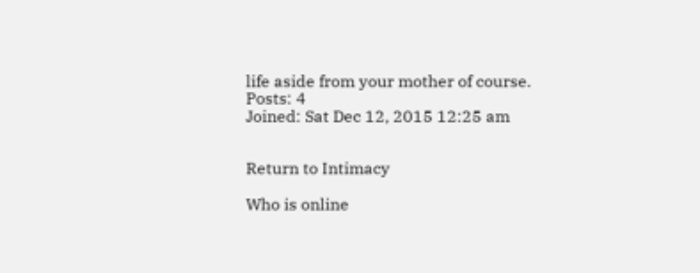life aside from your mother of course.
Posts: 4
Joined: Sat Dec 12, 2015 12:25 am


Return to Intimacy

Who is online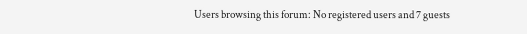Users browsing this forum: No registered users and 7 guests